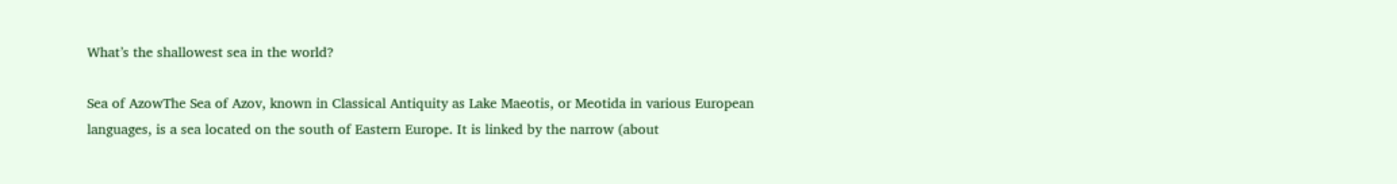What’s the shallowest sea in the world?

Sea of AzowThe Sea of Azov, known in Classical Antiquity as Lake Maeotis, or Meotida in various European languages, is a sea located on the south of Eastern Europe. It is linked by the narrow (about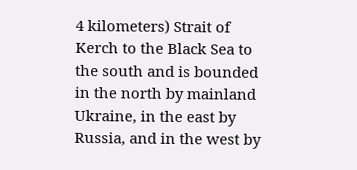4 kilometers) Strait of Kerch to the Black Sea to the south and is bounded in the north by mainland Ukraine, in the east by Russia, and in the west by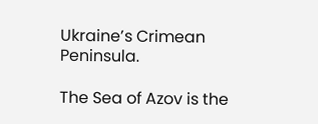Ukraine’s Crimean Peninsula.

The Sea of Azov is the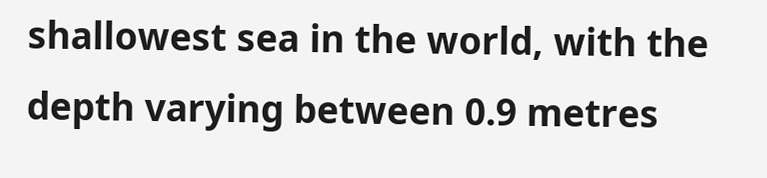shallowest sea in the world, with the depth varying between 0.9 metres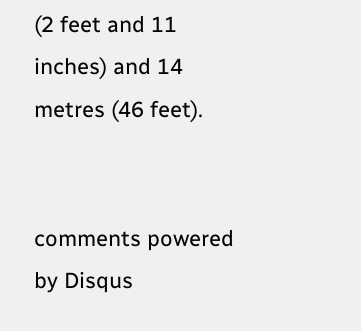(2 feet and 11 inches) and 14 metres (46 feet).


comments powered by Disqus